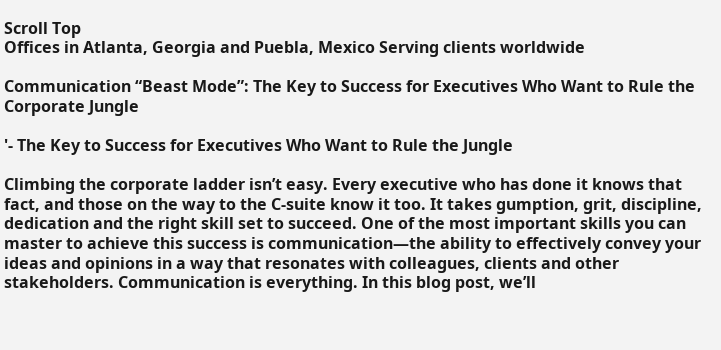Scroll Top
Offices in Atlanta, Georgia and Puebla, Mexico Serving clients worldwide

Communication “Beast Mode”: The Key to Success for Executives Who Want to Rule the Corporate Jungle

'- The Key to Success for Executives Who Want to Rule the Jungle

Climbing the corporate ladder isn’t easy. Every executive who has done it knows that fact, and those on the way to the C-suite know it too. It takes gumption, grit, discipline, dedication and the right skill set to succeed. One of the most important skills you can master to achieve this success is communication—the ability to effectively convey your ideas and opinions in a way that resonates with colleagues, clients and other stakeholders. Communication is everything. In this blog post, we’ll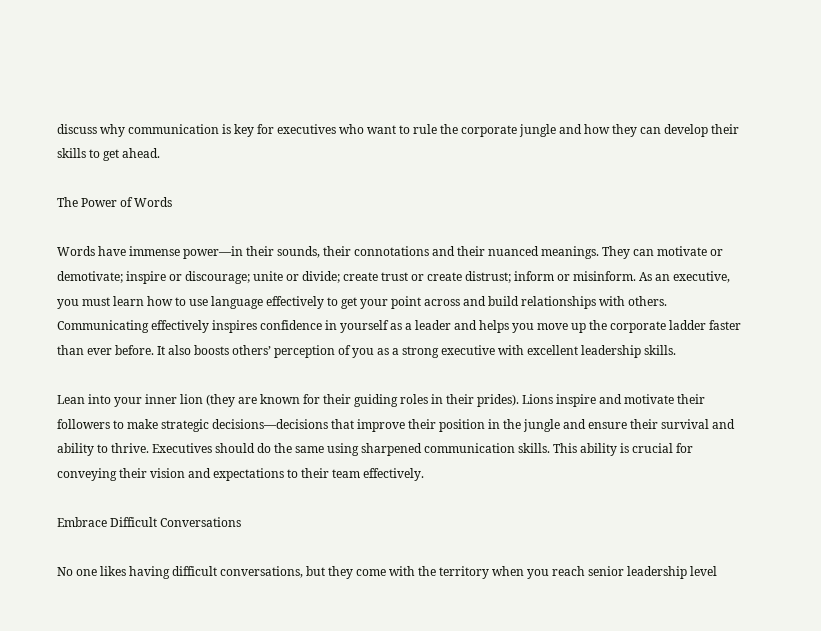discuss why communication is key for executives who want to rule the corporate jungle and how they can develop their skills to get ahead.

The Power of Words

Words have immense power—in their sounds, their connotations and their nuanced meanings. They can motivate or demotivate; inspire or discourage; unite or divide; create trust or create distrust; inform or misinform. As an executive, you must learn how to use language effectively to get your point across and build relationships with others. Communicating effectively inspires confidence in yourself as a leader and helps you move up the corporate ladder faster than ever before. It also boosts others’ perception of you as a strong executive with excellent leadership skills.

Lean into your inner lion (they are known for their guiding roles in their prides). Lions inspire and motivate their followers to make strategic decisions—decisions that improve their position in the jungle and ensure their survival and ability to thrive. Executives should do the same using sharpened communication skills. This ability is crucial for conveying their vision and expectations to their team effectively.

Embrace Difficult Conversations

No one likes having difficult conversations, but they come with the territory when you reach senior leadership level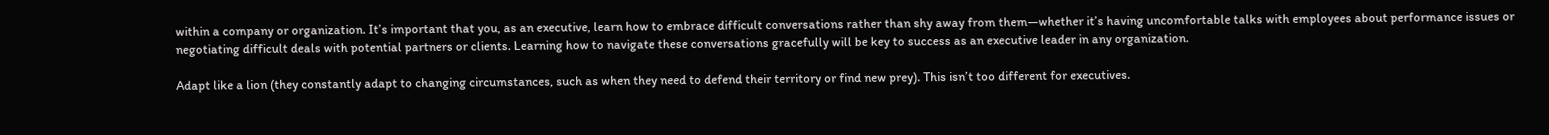within a company or organization. It’s important that you, as an executive, learn how to embrace difficult conversations rather than shy away from them—whether it’s having uncomfortable talks with employees about performance issues or negotiating difficult deals with potential partners or clients. Learning how to navigate these conversations gracefully will be key to success as an executive leader in any organization.

Adapt like a lion (they constantly adapt to changing circumstances, such as when they need to defend their territory or find new prey). This isn’t too different for executives.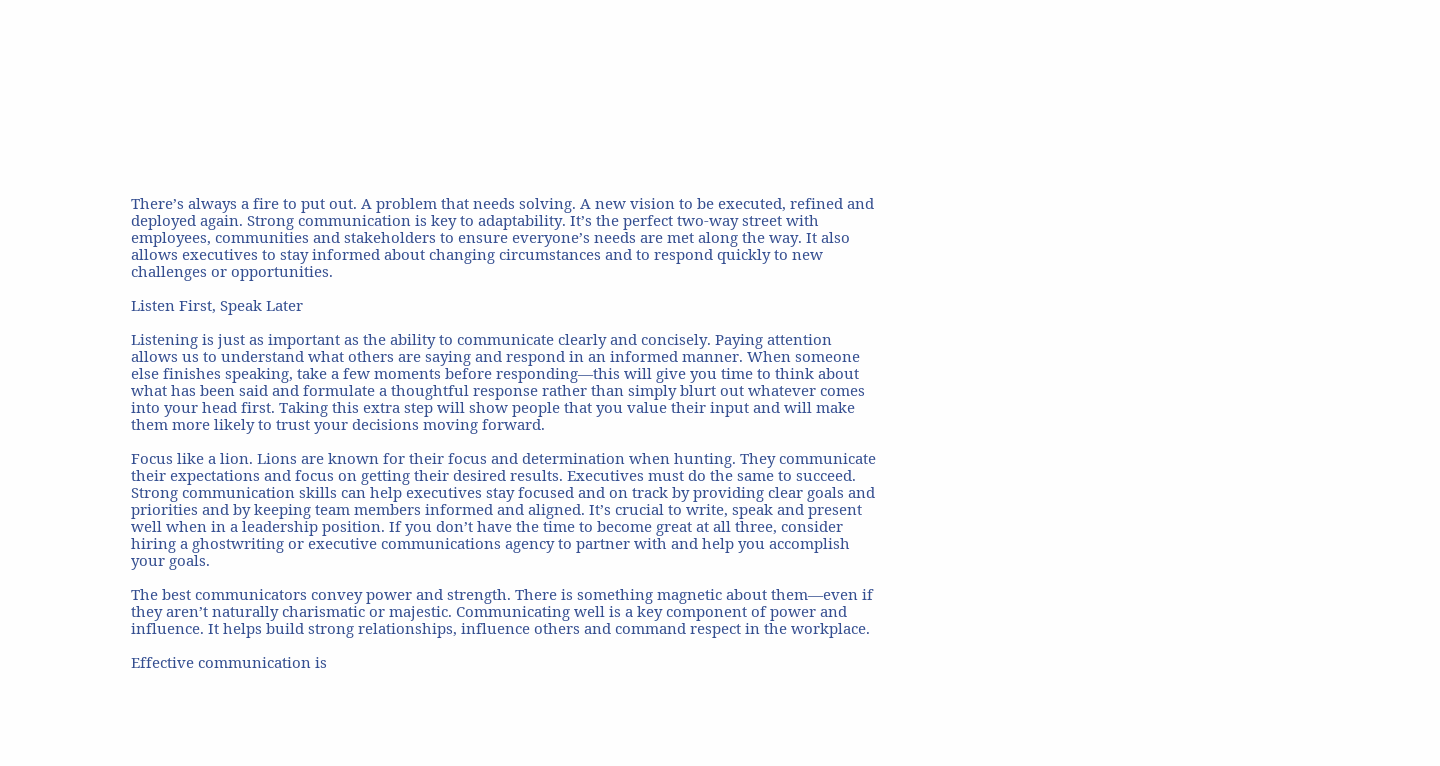There’s always a fire to put out. A problem that needs solving. A new vision to be executed, refined and deployed again. Strong communication is key to adaptability. It’s the perfect two-way street with employees, communities and stakeholders to ensure everyone’s needs are met along the way. It also allows executives to stay informed about changing circumstances and to respond quickly to new challenges or opportunities.

Listen First, Speak Later

Listening is just as important as the ability to communicate clearly and concisely. Paying attention allows us to understand what others are saying and respond in an informed manner. When someone else finishes speaking, take a few moments before responding—this will give you time to think about what has been said and formulate a thoughtful response rather than simply blurt out whatever comes into your head first. Taking this extra step will show people that you value their input and will make them more likely to trust your decisions moving forward.

Focus like a lion. Lions are known for their focus and determination when hunting. They communicate their expectations and focus on getting their desired results. Executives must do the same to succeed. Strong communication skills can help executives stay focused and on track by providing clear goals and priorities and by keeping team members informed and aligned. It’s crucial to write, speak and present well when in a leadership position. If you don’t have the time to become great at all three, consider hiring a ghostwriting or executive communications agency to partner with and help you accomplish your goals.

The best communicators convey power and strength. There is something magnetic about them—even if they aren’t naturally charismatic or majestic. Communicating well is a key component of power and influence. It helps build strong relationships, influence others and command respect in the workplace.

Effective communication is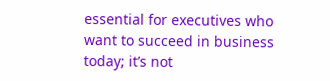essential for executives who want to succeed in business today; it’s not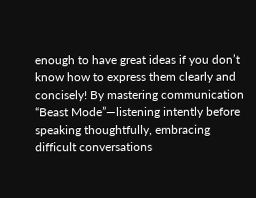enough to have great ideas if you don’t know how to express them clearly and concisely! By mastering communication “Beast Mode”—listening intently before speaking thoughtfully, embracing difficult conversations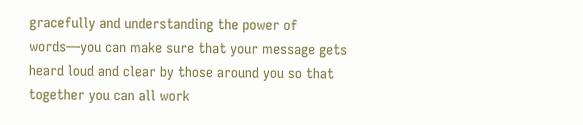gracefully and understanding the power of words—you can make sure that your message gets heard loud and clear by those around you so that together you can all work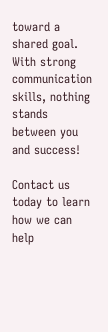toward a shared goal. With strong communication skills, nothing stands between you and success!

Contact us today to learn how we can help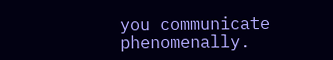you communicate phenomenally.